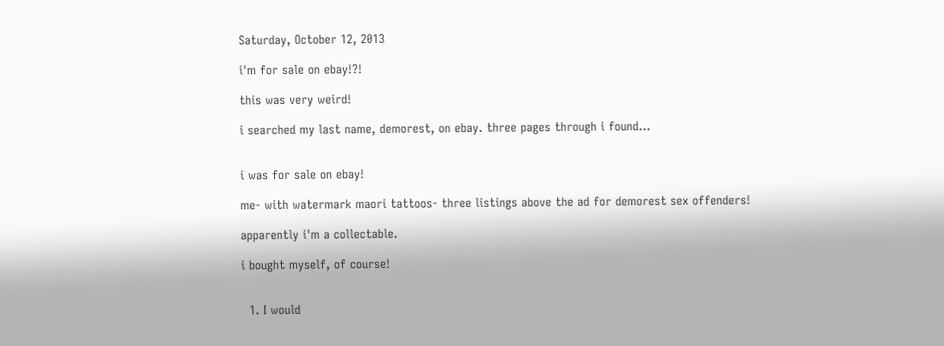Saturday, October 12, 2013

i'm for sale on ebay!?!

this was very weird!

i searched my last name, demorest, on ebay. three pages through i found...


i was for sale on ebay!

me- with watermark maori tattoos- three listings above the ad for demorest sex offenders!

apparently i'm a collectable.

i bought myself, of course!


  1. I would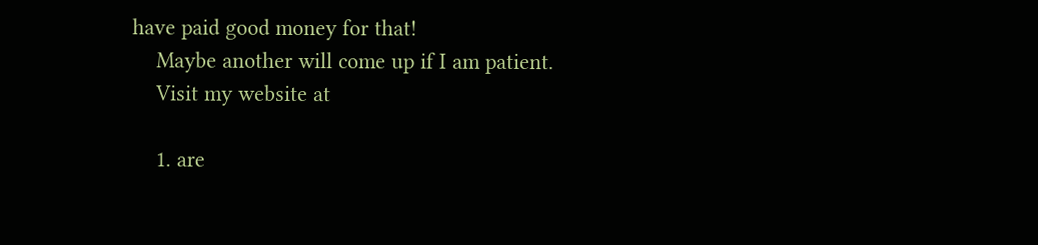have paid good money for that!
    Maybe another will come up if I am patient.
    Visit my website at

    1. are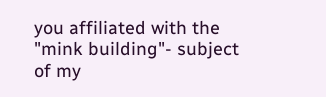you affiliated with the "mink building"- subject of my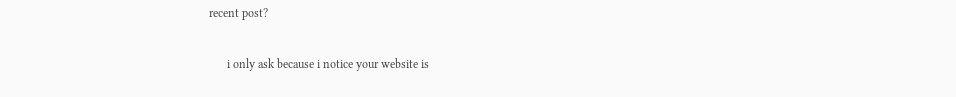recent post?

      i only ask because i notice your website is